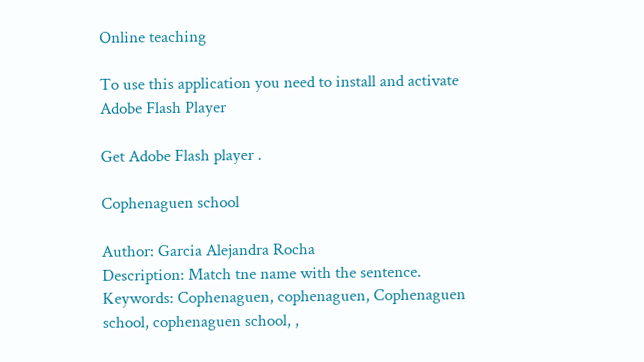Online teaching

To use this application you need to install and activate Adobe Flash Player

Get Adobe Flash player .

Cophenaguen school

Author: Garcia Alejandra Rocha
Description: Match tne name with the sentence.
Keywords: Cophenaguen, cophenaguen, Cophenaguen school, cophenaguen school, ,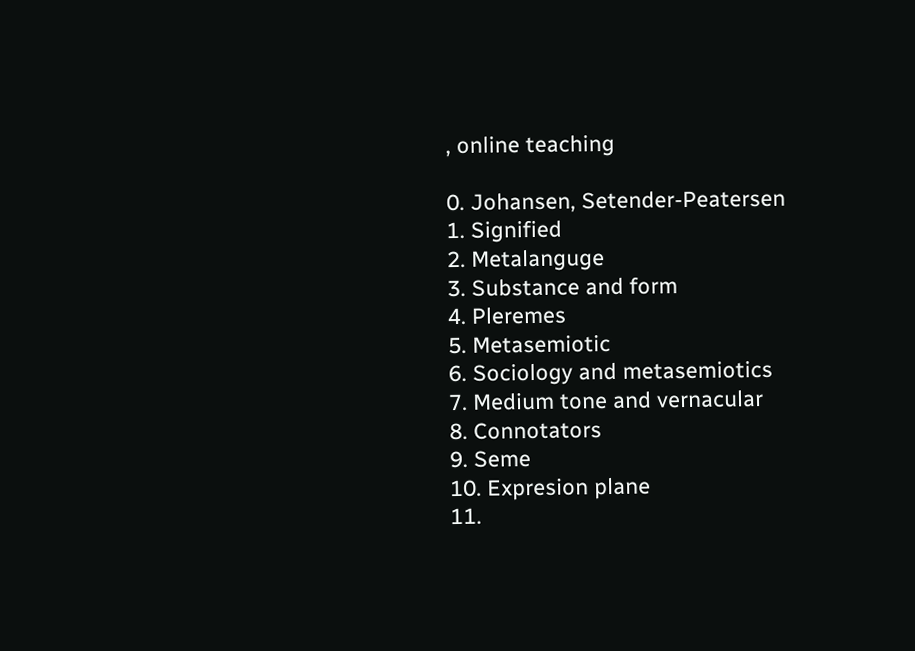, online teaching

0. Johansen, Setender-Peatersen
1. Signified
2. Metalanguge
3. Substance and form
4. Pleremes
5. Metasemiotic
6. Sociology and metasemiotics
7. Medium tone and vernacular
8. Connotators
9. Seme
10. Expresion plane
11.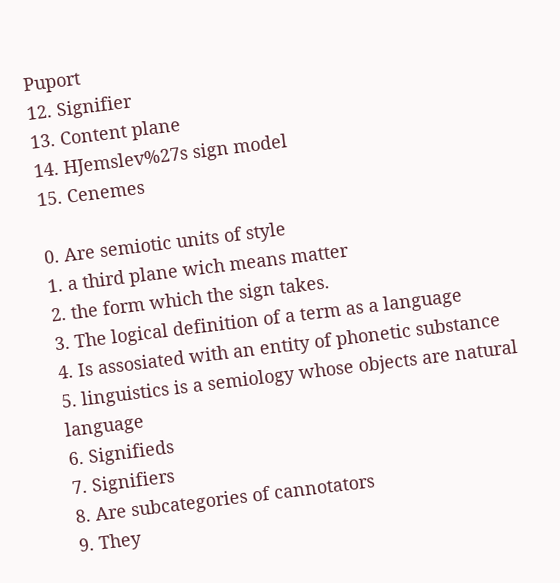Puport
12. Signifier
13. Content plane
14. HJemslev%27s sign model
15. Cenemes

0. Are semiotic units of style
1. a third plane wich means matter
2. the form which the sign takes.
3. The logical definition of a term as a language
4. Is assosiated with an entity of phonetic substance
5. linguistics is a semiology whose objects are natural language
6. Signifieds
7. Signifiers
8. Are subcategories of cannotators
9. They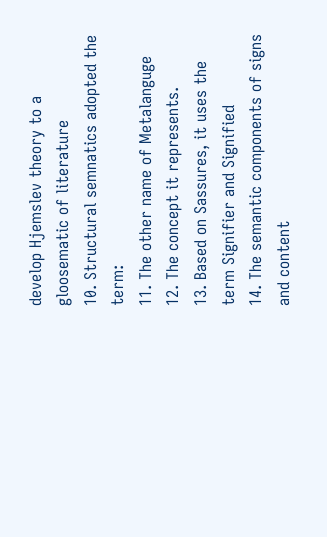develop Hjemslev theory to a gloosematic of literature
10. Structural semnatics adopted the term:
11. The other name of Metalanguge
12. The concept it represents.
13. Based on Sassures, it uses the term Signifier and Signified
14. The semantic components of signs and content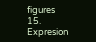figures
15. Expresion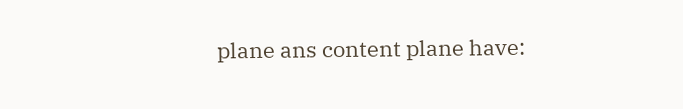plane ans content plane have: